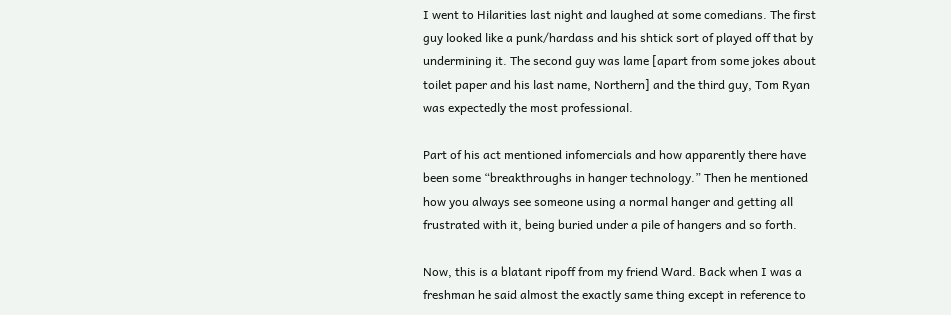I went to Hilarities last night and laughed at some comedians. The first guy looked like a punk/hardass and his shtick sort of played off that by undermining it. The second guy was lame [apart from some jokes about toilet paper and his last name, Northern] and the third guy, Tom Ryan was expectedly the most professional.

Part of his act mentioned infomercials and how apparently there have been some “breakthroughs in hanger technology.” Then he mentioned how you always see someone using a normal hanger and getting all frustrated with it, being buried under a pile of hangers and so forth.

Now, this is a blatant ripoff from my friend Ward. Back when I was a freshman he said almost the exactly same thing except in reference to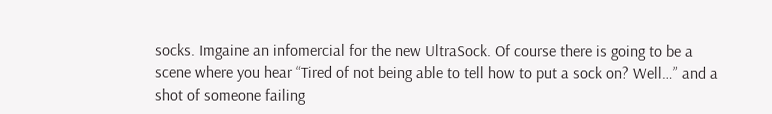socks. Imgaine an infomercial for the new UltraSock. Of course there is going to be a scene where you hear “Tired of not being able to tell how to put a sock on? Well…” and a shot of someone failing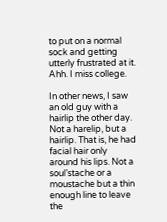to put on a normal sock and getting utterly frustrated at it. Ahh. I miss college.

In other news, I saw an old guy with a hairlip the other day. Not a harelip, but a hairlip. That is, he had facial hair only around his lips. Not a soul’stache or a moustache but a thin enough line to leave the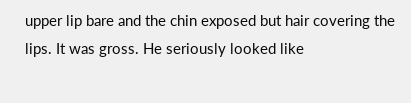upper lip bare and the chin exposed but hair covering the lips. It was gross. He seriously looked like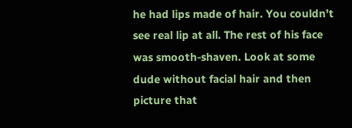he had lips made of hair. You couldn’t see real lip at all. The rest of his face was smooth-shaven. Look at some dude without facial hair and then picture that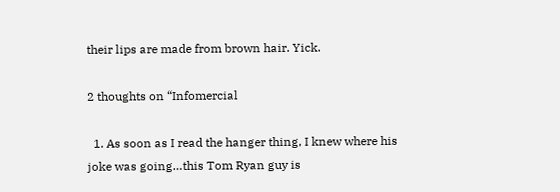their lips are made from brown hair. Yick.

2 thoughts on “Infomercial

  1. As soon as I read the hanger thing, I knew where his joke was going…this Tom Ryan guy is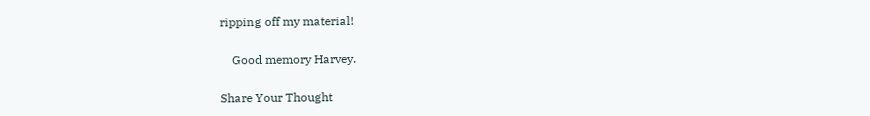ripping off my material!

    Good memory Harvey.

Share Your Thought